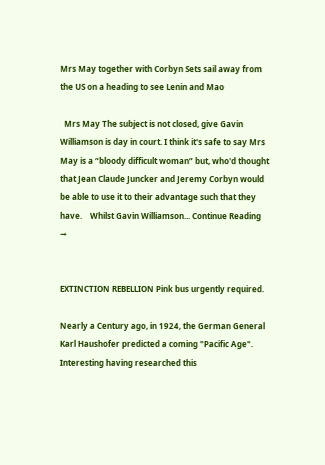Mrs May together with Corbyn Sets sail away from the US on a heading to see Lenin and Mao

  Mrs May The subject is not closed, give Gavin Williamson is day in court. I think it's safe to say Mrs May is a “bloody difficult woman” but, who'd thought that Jean Claude Juncker and Jeremy Corbyn would be able to use it to their advantage such that they have.    Whilst Gavin Williamson... Continue Reading →


EXTINCTION REBELLION Pink bus urgently required.

Nearly a Century ago, in 1924, the German General Karl Haushofer predicted a coming "Pacific Age". Interesting having researched this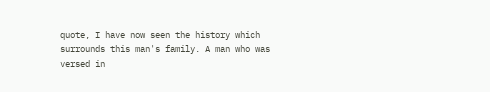quote, I have now seen the history which surrounds this man's family. A man who was versed in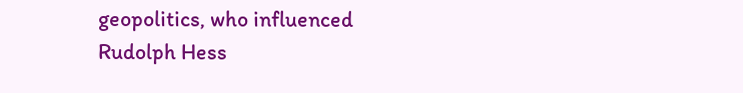geopolitics, who influenced Rudolph Hess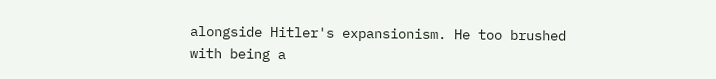alongside Hitler's expansionism. He too brushed with being a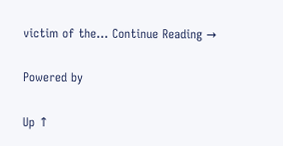victim of the... Continue Reading →

Powered by

Up ↑